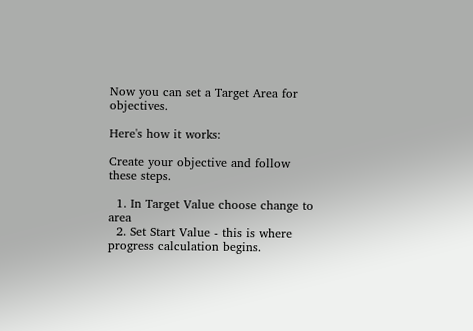Now you can set a Target Area for objectives.

Here's how it works:

Create your objective and follow these steps.

  1. In Target Value choose change to area
  2. Set Start Value - this is where progress calculation begins.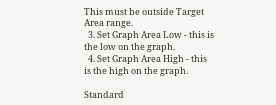This must be outside Target Area range.
  3. Set Graph Area Low - this is the low on the graph.
  4. Set Graph Area High - this is the high on the graph.

Standard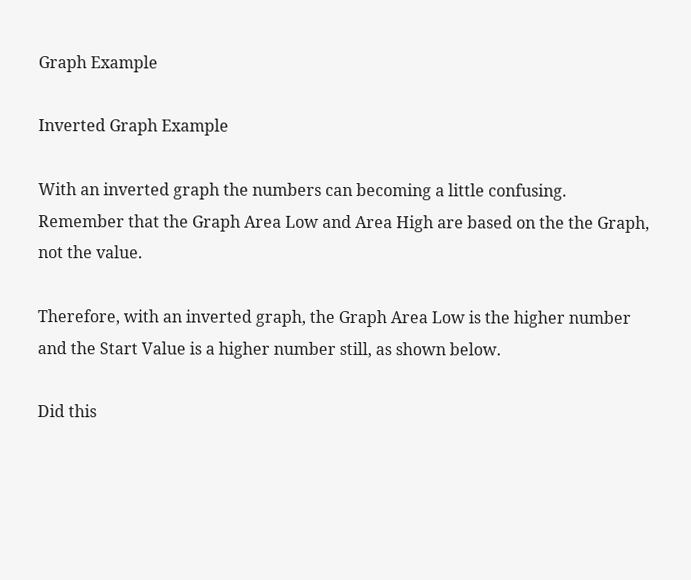Graph Example

Inverted Graph Example

With an inverted graph the numbers can becoming a little confusing. Remember that the Graph Area Low and Area High are based on the the Graph, not the value.

Therefore, with an inverted graph, the Graph Area Low is the higher number and the Start Value is a higher number still, as shown below.

Did this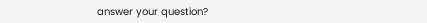answer your question?